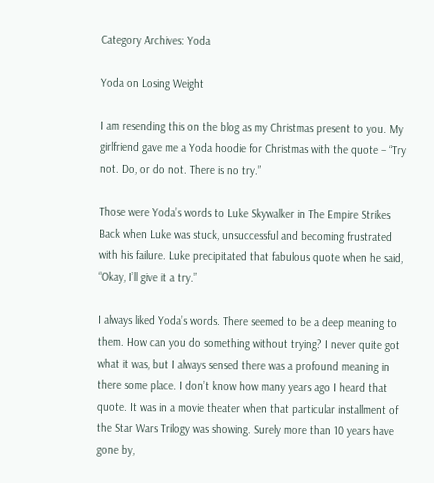Category Archives: Yoda

Yoda on Losing Weight

I am resending this on the blog as my Christmas present to you. My girlfriend gave me a Yoda hoodie for Christmas with the quote – “Try not. Do, or do not. There is no try.”

Those were Yoda’s words to Luke Skywalker in The Empire Strikes Back when Luke was stuck, unsuccessful and becoming frustrated with his failure. Luke precipitated that fabulous quote when he said, “Okay, I’ll give it a try.”

I always liked Yoda’s words. There seemed to be a deep meaning to them. How can you do something without trying? I never quite got what it was, but I always sensed there was a profound meaning in there some place. I don’t know how many years ago I heard that quote. It was in a movie theater when that particular installment of the Star Wars Trilogy was showing. Surely more than 10 years have gone by,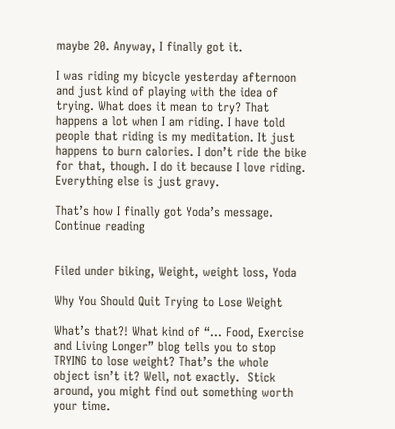maybe 20. Anyway, I finally got it.

I was riding my bicycle yesterday afternoon and just kind of playing with the idea of trying. What does it mean to try? That happens a lot when I am riding. I have told people that riding is my meditation. It just happens to burn calories. I don’t ride the bike for that, though. I do it because I love riding. Everything else is just gravy.

That’s how I finally got Yoda’s message.
Continue reading


Filed under biking, Weight, weight loss, Yoda

Why You Should Quit Trying to Lose Weight

What’s that?! What kind of “… Food, Exercise and Living Longer” blog tells you to stop TRYING to lose weight? That’s the whole object isn’t it? Well, not exactly.  Stick around, you might find out something worth your time.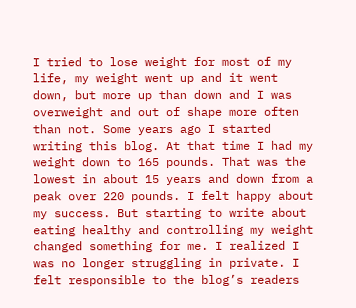I tried to lose weight for most of my life, my weight went up and it went down, but more up than down and I was overweight and out of shape more often than not. Some years ago I started writing this blog. At that time I had my weight down to 165 pounds. That was the lowest in about 15 years and down from a peak over 220 pounds. I felt happy about my success. But starting to write about eating healthy and controlling my weight changed something for me. I realized I was no longer struggling in private. I felt responsible to the blog’s readers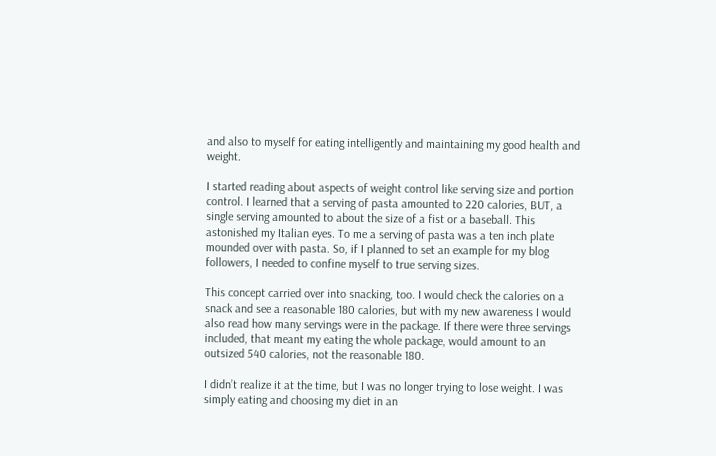and also to myself for eating intelligently and maintaining my good health and weight.

I started reading about aspects of weight control like serving size and portion control. I learned that a serving of pasta amounted to 220 calories, BUT, a single serving amounted to about the size of a fist or a baseball. This astonished my Italian eyes. To me a serving of pasta was a ten inch plate mounded over with pasta. So, if I planned to set an example for my blog followers, I needed to confine myself to true serving sizes.

This concept carried over into snacking, too. I would check the calories on a snack and see a reasonable 180 calories, but with my new awareness I would also read how many servings were in the package. If there were three servings included, that meant my eating the whole package, would amount to an outsized 540 calories, not the reasonable 180.

I didn’t realize it at the time, but I was no longer trying to lose weight. I was simply eating and choosing my diet in an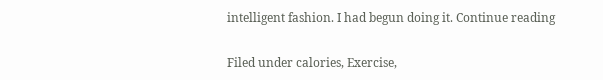intelligent fashion. I had begun doing it. Continue reading


Filed under calories, Exercise,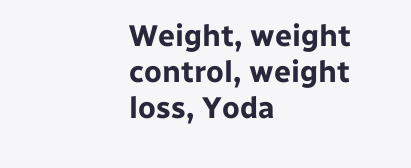Weight, weight control, weight loss, Yoda